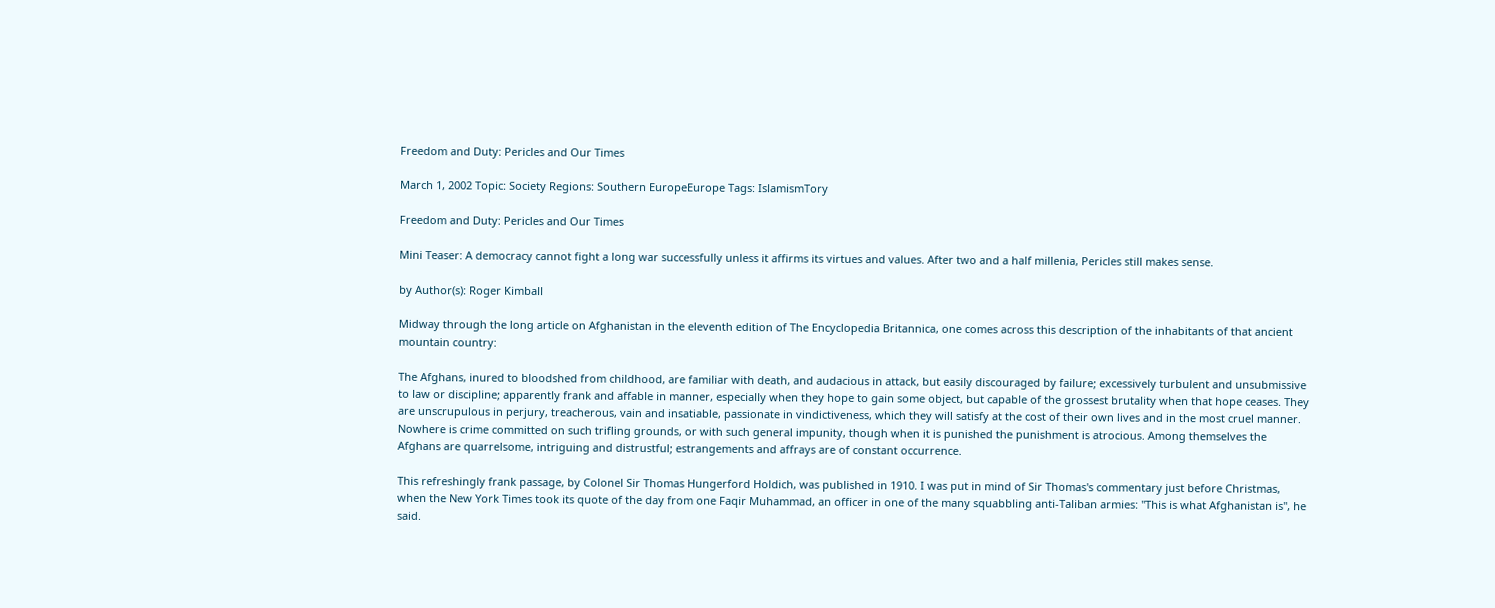Freedom and Duty: Pericles and Our Times

March 1, 2002 Topic: Society Regions: Southern EuropeEurope Tags: IslamismTory

Freedom and Duty: Pericles and Our Times

Mini Teaser: A democracy cannot fight a long war successfully unless it affirms its virtues and values. After two and a half millenia, Pericles still makes sense.

by Author(s): Roger Kimball

Midway through the long article on Afghanistan in the eleventh edition of The Encyclopedia Britannica, one comes across this description of the inhabitants of that ancient mountain country:

The Afghans, inured to bloodshed from childhood, are familiar with death, and audacious in attack, but easily discouraged by failure; excessively turbulent and unsubmissive to law or discipline; apparently frank and affable in manner, especially when they hope to gain some object, but capable of the grossest brutality when that hope ceases. They are unscrupulous in perjury, treacherous, vain and insatiable, passionate in vindictiveness, which they will satisfy at the cost of their own lives and in the most cruel manner. Nowhere is crime committed on such trifling grounds, or with such general impunity, though when it is punished the punishment is atrocious. Among themselves the Afghans are quarrelsome, intriguing and distrustful; estrangements and affrays are of constant occurrence.

This refreshingly frank passage, by Colonel Sir Thomas Hungerford Holdich, was published in 1910. I was put in mind of Sir Thomas's commentary just before Christmas, when the New York Times took its quote of the day from one Faqir Muhammad, an officer in one of the many squabbling anti-Taliban armies: "This is what Afghanistan is", he said.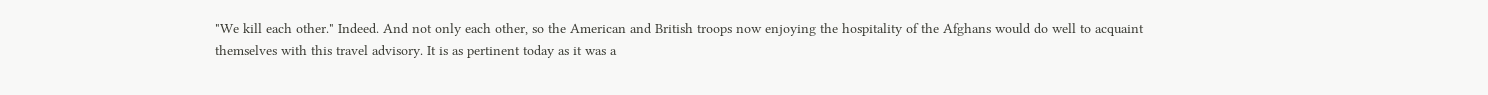"We kill each other." Indeed. And not only each other, so the American and British troops now enjoying the hospitality of the Afghans would do well to acquaint themselves with this travel advisory. It is as pertinent today as it was a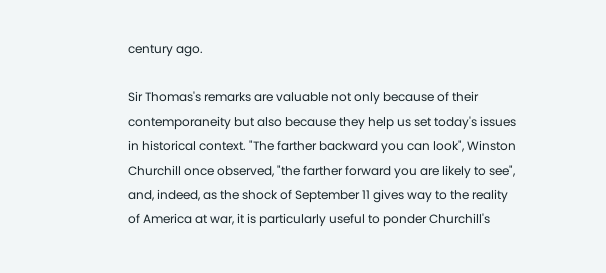century ago.

Sir Thomas's remarks are valuable not only because of their contemporaneity but also because they help us set today's issues in historical context. "The farther backward you can look", Winston Churchill once observed, "the farther forward you are likely to see", and, indeed, as the shock of September 11 gives way to the reality of America at war, it is particularly useful to ponder Churchill's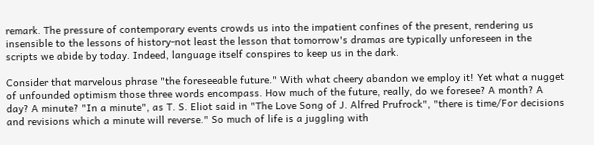remark. The pressure of contemporary events crowds us into the impatient confines of the present, rendering us insensible to the lessons of history-not least the lesson that tomorrow's dramas are typically unforeseen in the scripts we abide by today. Indeed, language itself conspires to keep us in the dark.

Consider that marvelous phrase "the foreseeable future." With what cheery abandon we employ it! Yet what a nugget of unfounded optimism those three words encompass. How much of the future, really, do we foresee? A month? A day? A minute? "In a minute", as T. S. Eliot said in "The Love Song of J. Alfred Prufrock", "there is time/For decisions and revisions which a minute will reverse." So much of life is a juggling with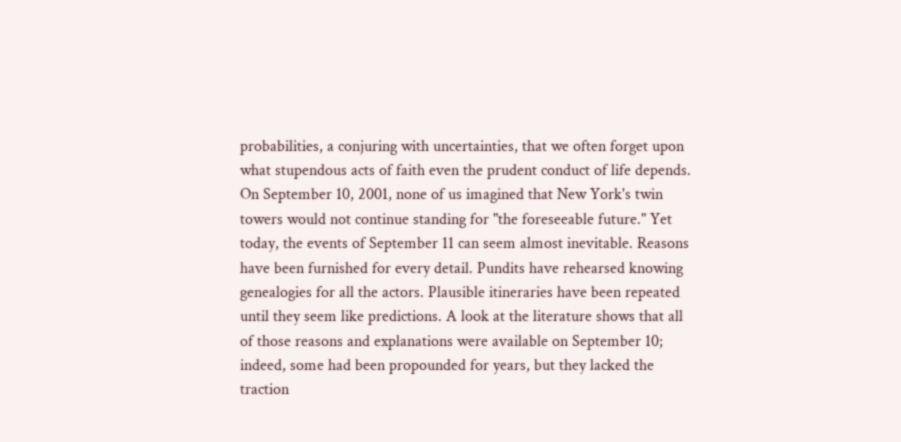probabilities, a conjuring with uncertainties, that we often forget upon what stupendous acts of faith even the prudent conduct of life depends. On September 10, 2001, none of us imagined that New York's twin towers would not continue standing for "the foreseeable future." Yet today, the events of September 11 can seem almost inevitable. Reasons have been furnished for every detail. Pundits have rehearsed knowing genealogies for all the actors. Plausible itineraries have been repeated until they seem like predictions. A look at the literature shows that all of those reasons and explanations were available on September 10; indeed, some had been propounded for years, but they lacked the traction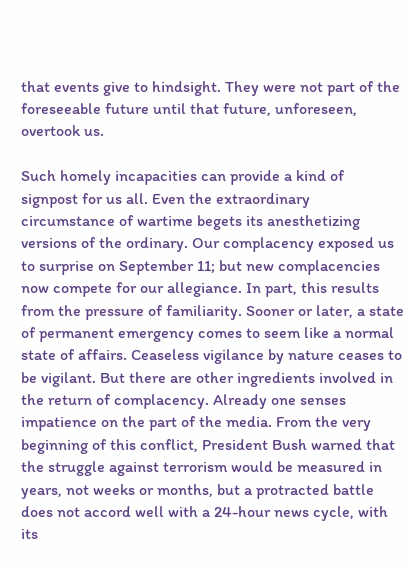that events give to hindsight. They were not part of the foreseeable future until that future, unforeseen, overtook us.

Such homely incapacities can provide a kind of signpost for us all. Even the extraordinary circumstance of wartime begets its anesthetizing versions of the ordinary. Our complacency exposed us to surprise on September 11; but new complacencies now compete for our allegiance. In part, this results from the pressure of familiarity. Sooner or later, a state of permanent emergency comes to seem like a normal state of affairs. Ceaseless vigilance by nature ceases to be vigilant. But there are other ingredients involved in the return of complacency. Already one senses impatience on the part of the media. From the very beginning of this conflict, President Bush warned that the struggle against terrorism would be measured in years, not weeks or months, but a protracted battle does not accord well with a 24-hour news cycle, with its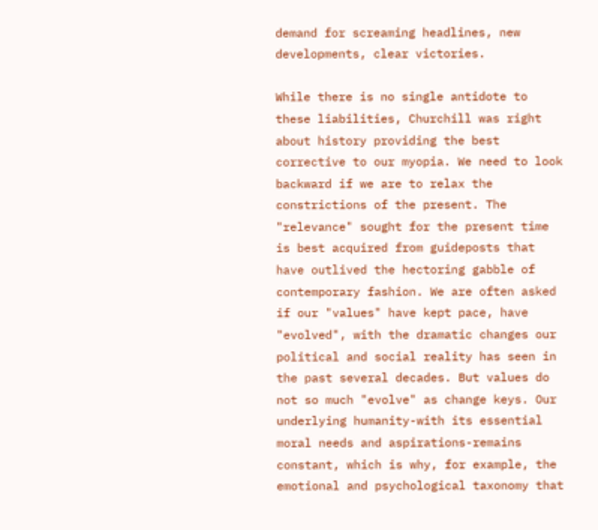demand for screaming headlines, new developments, clear victories.

While there is no single antidote to these liabilities, Churchill was right about history providing the best corrective to our myopia. We need to look backward if we are to relax the constrictions of the present. The "relevance" sought for the present time is best acquired from guideposts that have outlived the hectoring gabble of contemporary fashion. We are often asked if our "values" have kept pace, have "evolved", with the dramatic changes our political and social reality has seen in the past several decades. But values do not so much "evolve" as change keys. Our underlying humanity-with its essential moral needs and aspirations-remains constant, which is why, for example, the emotional and psychological taxonomy that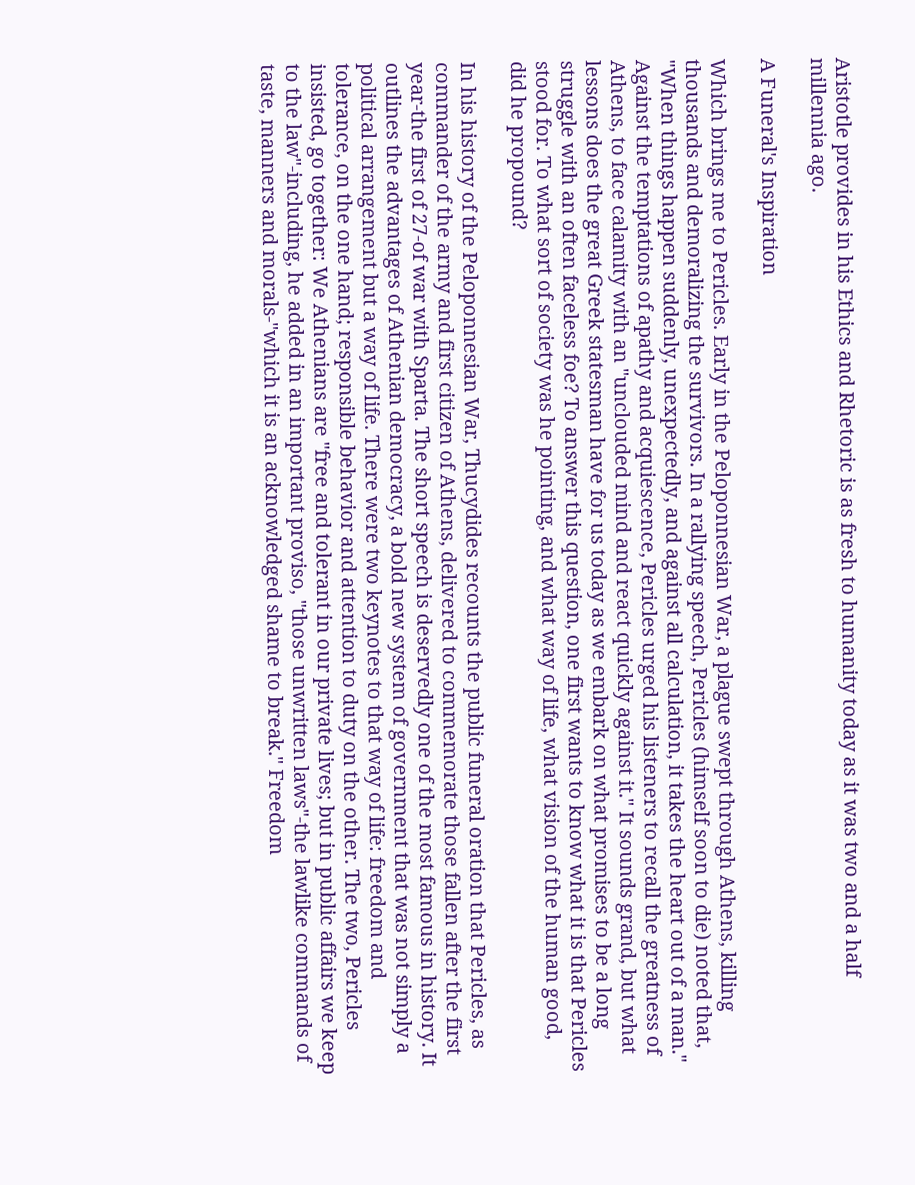Aristotle provides in his Ethics and Rhetoric is as fresh to humanity today as it was two and a half millennia ago.

A Funeral's Inspiration

Which brings me to Pericles. Early in the Peloponnesian War, a plague swept through Athens, killing thousands and demoralizing the survivors. In a rallying speech, Pericles (himself soon to die) noted that, "When things happen suddenly, unexpectedly, and against all calculation, it takes the heart out of a man." Against the temptations of apathy and acquiescence, Pericles urged his listeners to recall the greatness of Athens, to face calamity with an "unclouded mind and react quickly against it." It sounds grand, but what lessons does the great Greek statesman have for us today as we embark on what promises to be a long struggle with an often faceless foe? To answer this question, one first wants to know what it is that Pericles stood for. To what sort of society was he pointing, and what way of life, what vision of the human good, did he propound?

In his history of the Peloponnesian War, Thucydides recounts the public funeral oration that Pericles, as commander of the army and first citizen of Athens, delivered to commemorate those fallen after the first year-the first of 27-of war with Sparta. The short speech is deservedly one of the most famous in history. It outlines the advantages of Athenian democracy, a bold new system of government that was not simply a political arrangement but a way of life. There were two keynotes to that way of life: freedom and tolerance, on the one hand; responsible behavior and attention to duty on the other. The two, Pericles insisted, go together: We Athenians are "free and tolerant in our private lives; but in public affairs we keep to the law"-including, he added in an important proviso, "those unwritten laws"-the lawlike commands of taste, manners and morals-"which it is an acknowledged shame to break." Freedom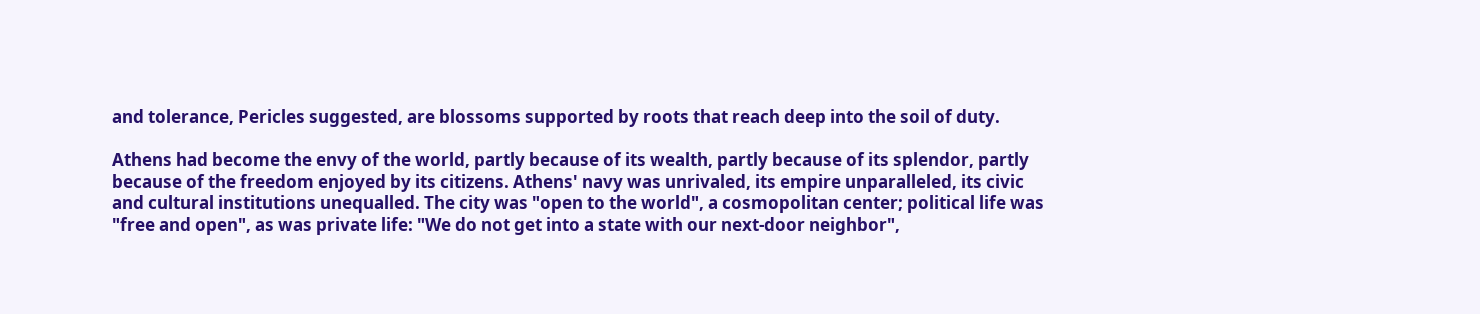and tolerance, Pericles suggested, are blossoms supported by roots that reach deep into the soil of duty.

Athens had become the envy of the world, partly because of its wealth, partly because of its splendor, partly because of the freedom enjoyed by its citizens. Athens' navy was unrivaled, its empire unparalleled, its civic and cultural institutions unequalled. The city was "open to the world", a cosmopolitan center; political life was "free and open", as was private life: "We do not get into a state with our next-door neighbor",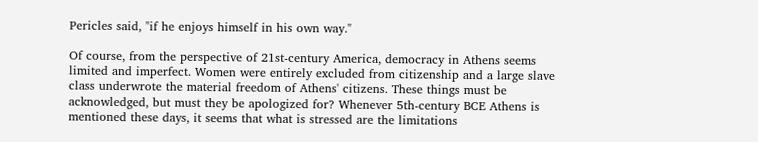Pericles said, "if he enjoys himself in his own way."

Of course, from the perspective of 21st-century America, democracy in Athens seems limited and imperfect. Women were entirely excluded from citizenship and a large slave class underwrote the material freedom of Athens' citizens. These things must be acknowledged, but must they be apologized for? Whenever 5th-century BCE Athens is mentioned these days, it seems that what is stressed are the limitations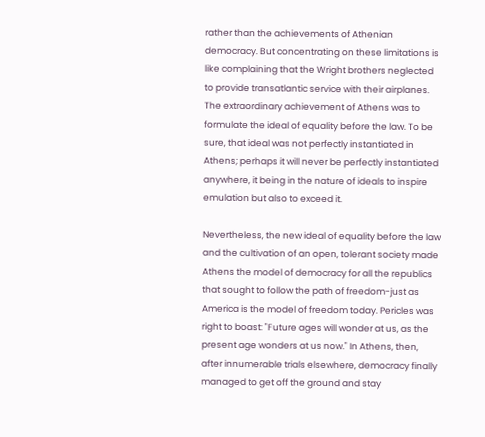rather than the achievements of Athenian democracy. But concentrating on these limitations is like complaining that the Wright brothers neglected to provide transatlantic service with their airplanes. The extraordinary achievement of Athens was to formulate the ideal of equality before the law. To be sure, that ideal was not perfectly instantiated in Athens; perhaps it will never be perfectly instantiated anywhere, it being in the nature of ideals to inspire emulation but also to exceed it.

Nevertheless, the new ideal of equality before the law and the cultivation of an open, tolerant society made Athens the model of democracy for all the republics that sought to follow the path of freedom-just as America is the model of freedom today. Pericles was right to boast: "Future ages will wonder at us, as the present age wonders at us now." In Athens, then, after innumerable trials elsewhere, democracy finally managed to get off the ground and stay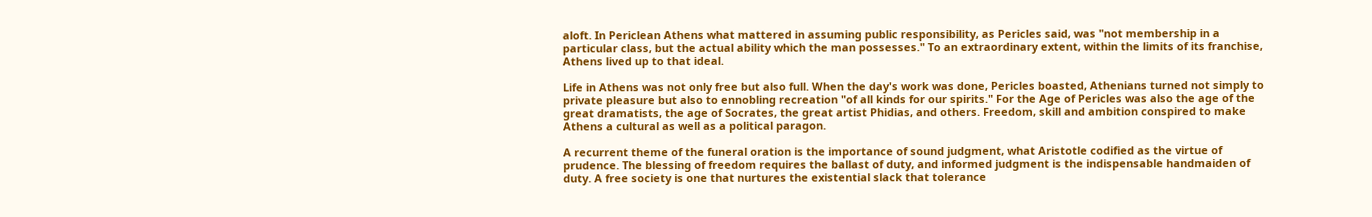aloft. In Periclean Athens what mattered in assuming public responsibility, as Pericles said, was "not membership in a particular class, but the actual ability which the man possesses." To an extraordinary extent, within the limits of its franchise, Athens lived up to that ideal.

Life in Athens was not only free but also full. When the day's work was done, Pericles boasted, Athenians turned not simply to private pleasure but also to ennobling recreation "of all kinds for our spirits." For the Age of Pericles was also the age of the great dramatists, the age of Socrates, the great artist Phidias, and others. Freedom, skill and ambition conspired to make Athens a cultural as well as a political paragon.

A recurrent theme of the funeral oration is the importance of sound judgment, what Aristotle codified as the virtue of prudence. The blessing of freedom requires the ballast of duty, and informed judgment is the indispensable handmaiden of duty. A free society is one that nurtures the existential slack that tolerance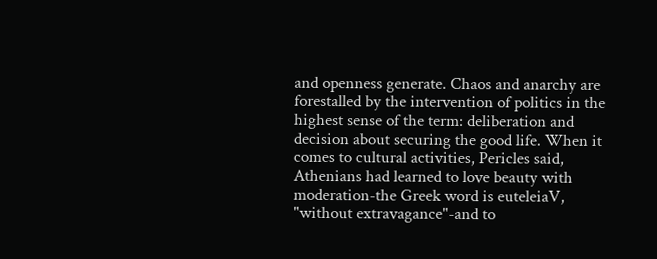and openness generate. Chaos and anarchy are forestalled by the intervention of politics in the highest sense of the term: deliberation and decision about securing the good life. When it comes to cultural activities, Pericles said, Athenians had learned to love beauty with moderation-the Greek word is euteleiaV, "without extravagance"-and to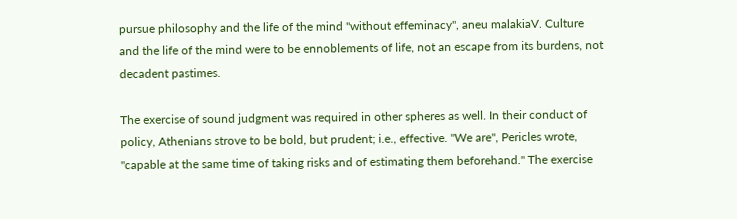pursue philosophy and the life of the mind "without effeminacy", aneu malakiaV. Culture and the life of the mind were to be ennoblements of life, not an escape from its burdens, not decadent pastimes.

The exercise of sound judgment was required in other spheres as well. In their conduct of policy, Athenians strove to be bold, but prudent; i.e., effective. "We are", Pericles wrote, "capable at the same time of taking risks and of estimating them beforehand." The exercise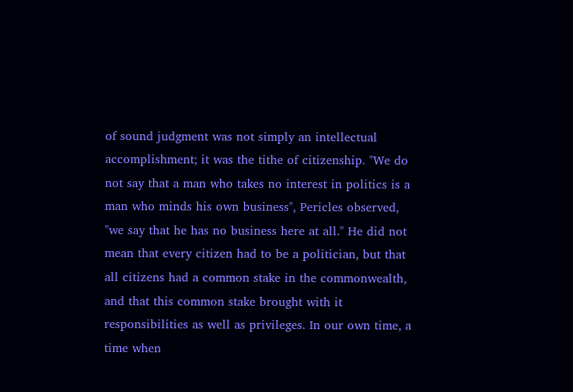of sound judgment was not simply an intellectual accomplishment; it was the tithe of citizenship. "We do not say that a man who takes no interest in politics is a man who minds his own business", Pericles observed, "we say that he has no business here at all." He did not mean that every citizen had to be a politician, but that all citizens had a common stake in the commonwealth, and that this common stake brought with it responsibilities as well as privileges. In our own time, a time when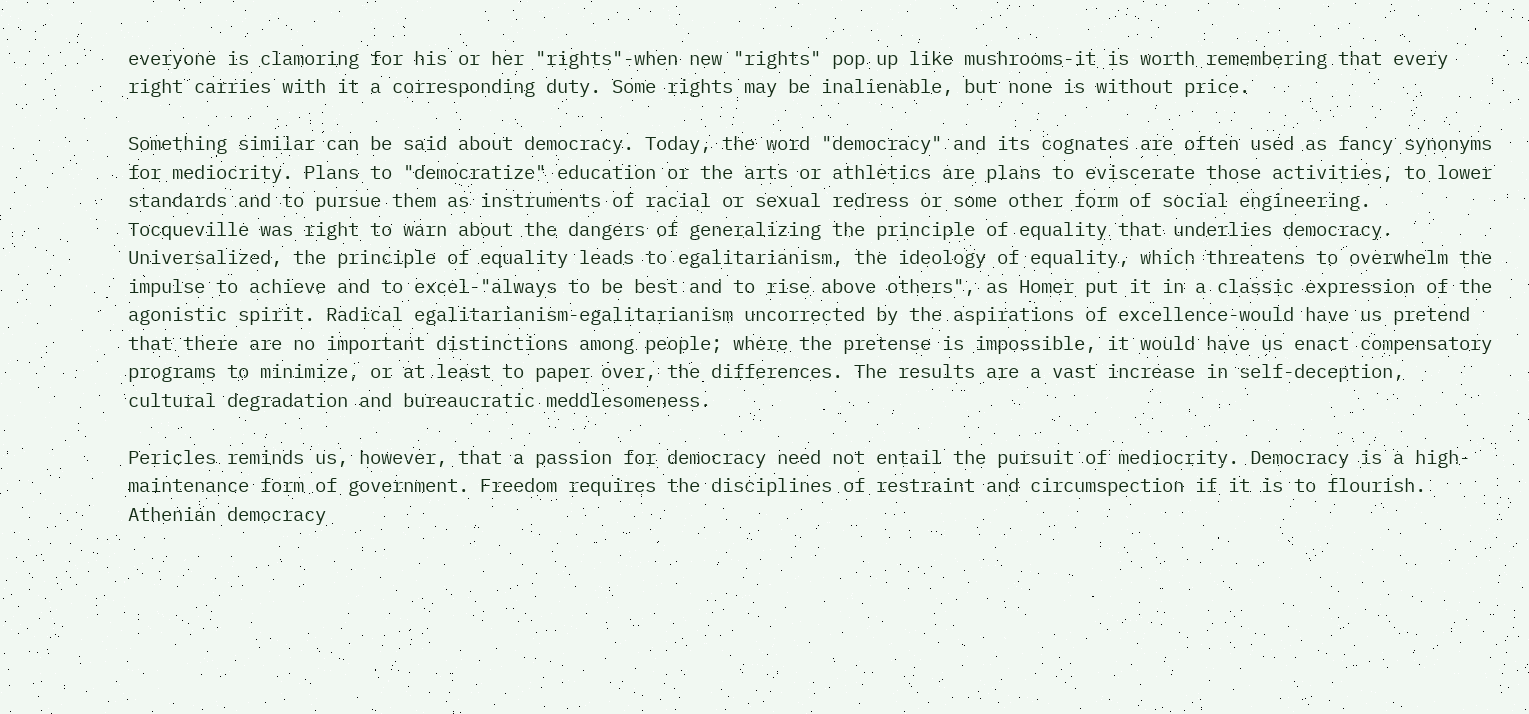everyone is clamoring for his or her "rights"-when new "rights" pop up like mushrooms-it is worth remembering that every right carries with it a corresponding duty. Some rights may be inalienable, but none is without price.

Something similar can be said about democracy. Today, the word "democracy" and its cognates are often used as fancy synonyms for mediocrity. Plans to "democratize" education or the arts or athletics are plans to eviscerate those activities, to lower standards and to pursue them as instruments of racial or sexual redress or some other form of social engineering. Tocqueville was right to warn about the dangers of generalizing the principle of equality that underlies democracy. Universalized, the principle of equality leads to egalitarianism, the ideology of equality, which threatens to overwhelm the impulse to achieve and to excel-"always to be best and to rise above others", as Homer put it in a classic expression of the agonistic spirit. Radical egalitarianism-egalitarianism uncorrected by the aspirations of excellence-would have us pretend that there are no important distinctions among people; where the pretense is impossible, it would have us enact compensatory programs to minimize, or at least to paper over, the differences. The results are a vast increase in self-deception, cultural degradation and bureaucratic meddlesomeness.

Pericles reminds us, however, that a passion for democracy need not entail the pursuit of mediocrity. Democracy is a high-maintenance form of government. Freedom requires the disciplines of restraint and circumspection if it is to flourish. Athenian democracy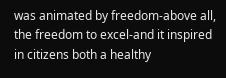was animated by freedom-above all, the freedom to excel-and it inspired in citizens both a healthy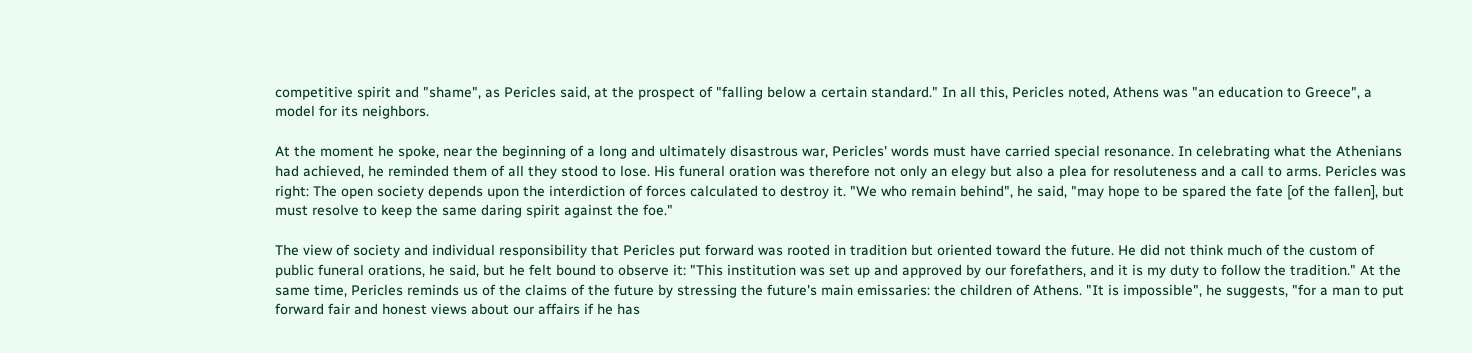competitive spirit and "shame", as Pericles said, at the prospect of "falling below a certain standard." In all this, Pericles noted, Athens was "an education to Greece", a model for its neighbors.

At the moment he spoke, near the beginning of a long and ultimately disastrous war, Pericles' words must have carried special resonance. In celebrating what the Athenians had achieved, he reminded them of all they stood to lose. His funeral oration was therefore not only an elegy but also a plea for resoluteness and a call to arms. Pericles was right: The open society depends upon the interdiction of forces calculated to destroy it. "We who remain behind", he said, "may hope to be spared the fate [of the fallen], but must resolve to keep the same daring spirit against the foe."

The view of society and individual responsibility that Pericles put forward was rooted in tradition but oriented toward the future. He did not think much of the custom of public funeral orations, he said, but he felt bound to observe it: "This institution was set up and approved by our forefathers, and it is my duty to follow the tradition." At the same time, Pericles reminds us of the claims of the future by stressing the future's main emissaries: the children of Athens. "It is impossible", he suggests, "for a man to put forward fair and honest views about our affairs if he has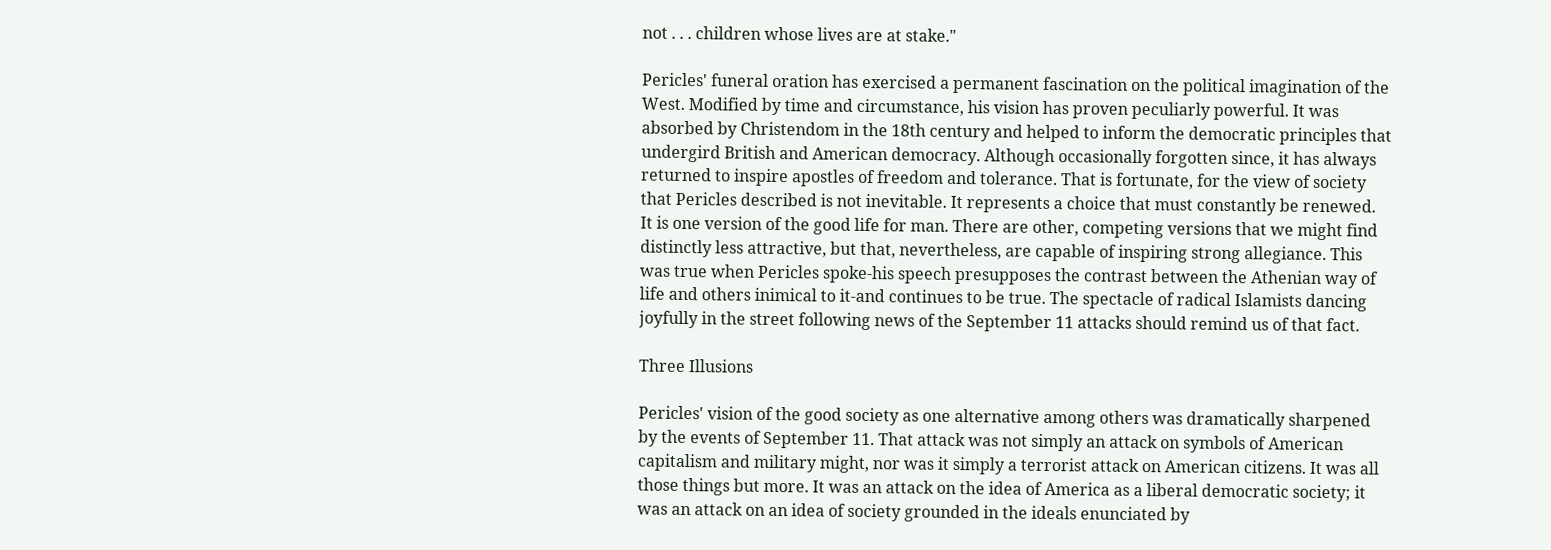not . . . children whose lives are at stake."

Pericles' funeral oration has exercised a permanent fascination on the political imagination of the West. Modified by time and circumstance, his vision has proven peculiarly powerful. It was absorbed by Christendom in the 18th century and helped to inform the democratic principles that undergird British and American democracy. Although occasionally forgotten since, it has always returned to inspire apostles of freedom and tolerance. That is fortunate, for the view of society that Pericles described is not inevitable. It represents a choice that must constantly be renewed. It is one version of the good life for man. There are other, competing versions that we might find distinctly less attractive, but that, nevertheless, are capable of inspiring strong allegiance. This was true when Pericles spoke-his speech presupposes the contrast between the Athenian way of life and others inimical to it-and continues to be true. The spectacle of radical Islamists dancing joyfully in the street following news of the September 11 attacks should remind us of that fact.

Three Illusions

Pericles' vision of the good society as one alternative among others was dramatically sharpened by the events of September 11. That attack was not simply an attack on symbols of American capitalism and military might, nor was it simply a terrorist attack on American citizens. It was all those things but more. It was an attack on the idea of America as a liberal democratic society; it was an attack on an idea of society grounded in the ideals enunciated by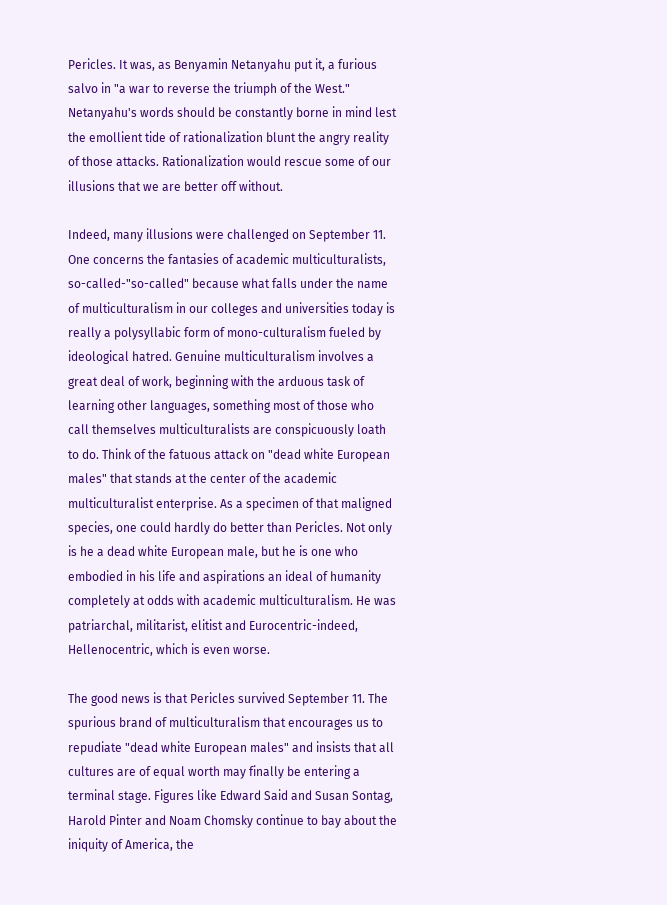Pericles. It was, as Benyamin Netanyahu put it, a furious salvo in "a war to reverse the triumph of the West." Netanyahu's words should be constantly borne in mind lest the emollient tide of rationalization blunt the angry reality of those attacks. Rationalization would rescue some of our illusions that we are better off without.

Indeed, many illusions were challenged on September 11. One concerns the fantasies of academic multiculturalists, so-called-"so-called" because what falls under the name of multiculturalism in our colleges and universities today is really a polysyllabic form of mono-culturalism fueled by ideological hatred. Genuine multiculturalism involves a great deal of work, beginning with the arduous task of learning other languages, something most of those who call themselves multiculturalists are conspicuously loath to do. Think of the fatuous attack on "dead white European males" that stands at the center of the academic multiculturalist enterprise. As a specimen of that maligned species, one could hardly do better than Pericles. Not only is he a dead white European male, but he is one who embodied in his life and aspirations an ideal of humanity completely at odds with academic multiculturalism. He was patriarchal, militarist, elitist and Eurocentric-indeed, Hellenocentric, which is even worse.

The good news is that Pericles survived September 11. The spurious brand of multiculturalism that encourages us to repudiate "dead white European males" and insists that all cultures are of equal worth may finally be entering a terminal stage. Figures like Edward Said and Susan Sontag, Harold Pinter and Noam Chomsky continue to bay about the iniquity of America, the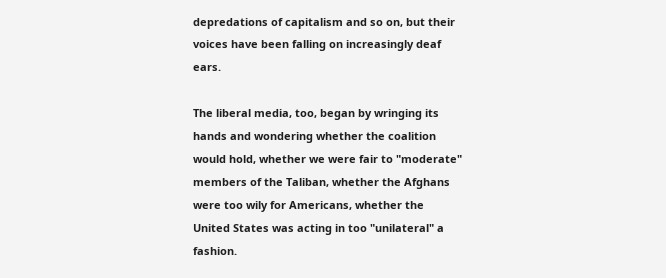depredations of capitalism and so on, but their voices have been falling on increasingly deaf ears.

The liberal media, too, began by wringing its hands and wondering whether the coalition would hold, whether we were fair to "moderate" members of the Taliban, whether the Afghans were too wily for Americans, whether the United States was acting in too "unilateral" a fashion.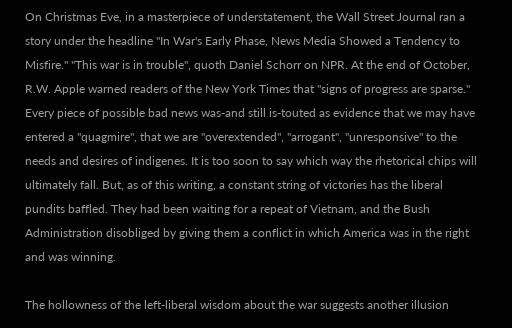On Christmas Eve, in a masterpiece of understatement, the Wall Street Journal ran a story under the headline "In War's Early Phase, News Media Showed a Tendency to Misfire." "This war is in trouble", quoth Daniel Schorr on NPR. At the end of October, R.W. Apple warned readers of the New York Times that "signs of progress are sparse." Every piece of possible bad news was-and still is-touted as evidence that we may have entered a "quagmire", that we are "overextended", "arrogant", "unresponsive" to the needs and desires of indigenes. It is too soon to say which way the rhetorical chips will ultimately fall. But, as of this writing, a constant string of victories has the liberal pundits baffled. They had been waiting for a repeat of Vietnam, and the Bush Administration disobliged by giving them a conflict in which America was in the right and was winning.

The hollowness of the left-liberal wisdom about the war suggests another illusion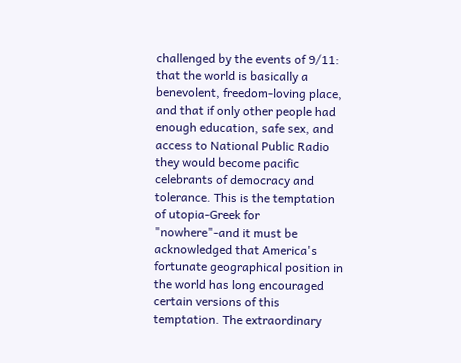challenged by the events of 9/11: that the world is basically a benevolent, freedom-loving place, and that if only other people had enough education, safe sex, and access to National Public Radio they would become pacific celebrants of democracy and tolerance. This is the temptation of utopia-Greek for "nowhere"-and it must be acknowledged that America's fortunate geographical position in the world has long encouraged certain versions of this temptation. The extraordinary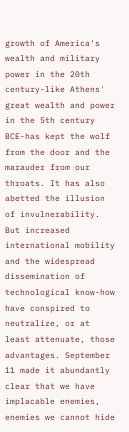growth of America's wealth and military power in the 20th century-like Athens' great wealth and power in the 5th century BCE-has kept the wolf from the door and the marauder from our throats. It has also abetted the illusion of invulnerability. But increased international mobility and the widespread dissemination of technological know-how have conspired to neutralize, or at least attenuate, those advantages. September 11 made it abundantly clear that we have implacable enemies, enemies we cannot hide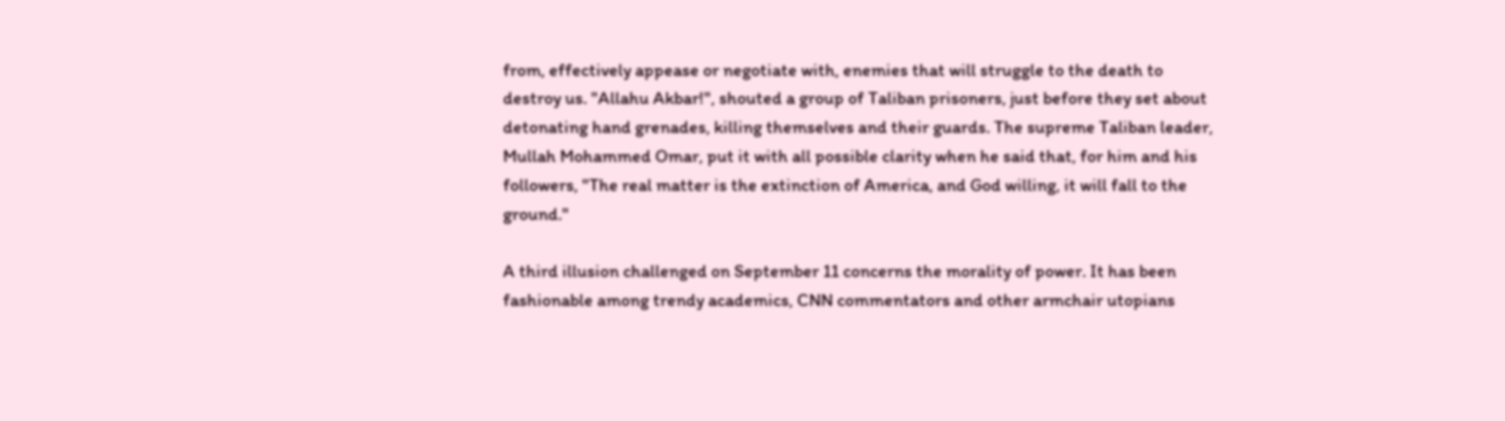from, effectively appease or negotiate with, enemies that will struggle to the death to destroy us. "Allahu Akbar!", shouted a group of Taliban prisoners, just before they set about detonating hand grenades, killing themselves and their guards. The supreme Taliban leader, Mullah Mohammed Omar, put it with all possible clarity when he said that, for him and his followers, "The real matter is the extinction of America, and God willing, it will fall to the ground."

A third illusion challenged on September 11 concerns the morality of power. It has been fashionable among trendy academics, CNN commentators and other armchair utopians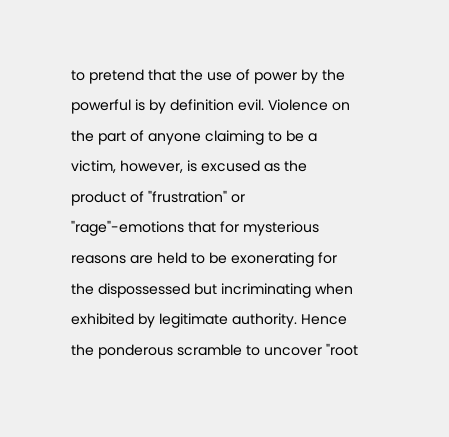to pretend that the use of power by the powerful is by definition evil. Violence on the part of anyone claiming to be a victim, however, is excused as the product of "frustration" or "rage"-emotions that for mysterious reasons are held to be exonerating for the dispossessed but incriminating when exhibited by legitimate authority. Hence the ponderous scramble to uncover "root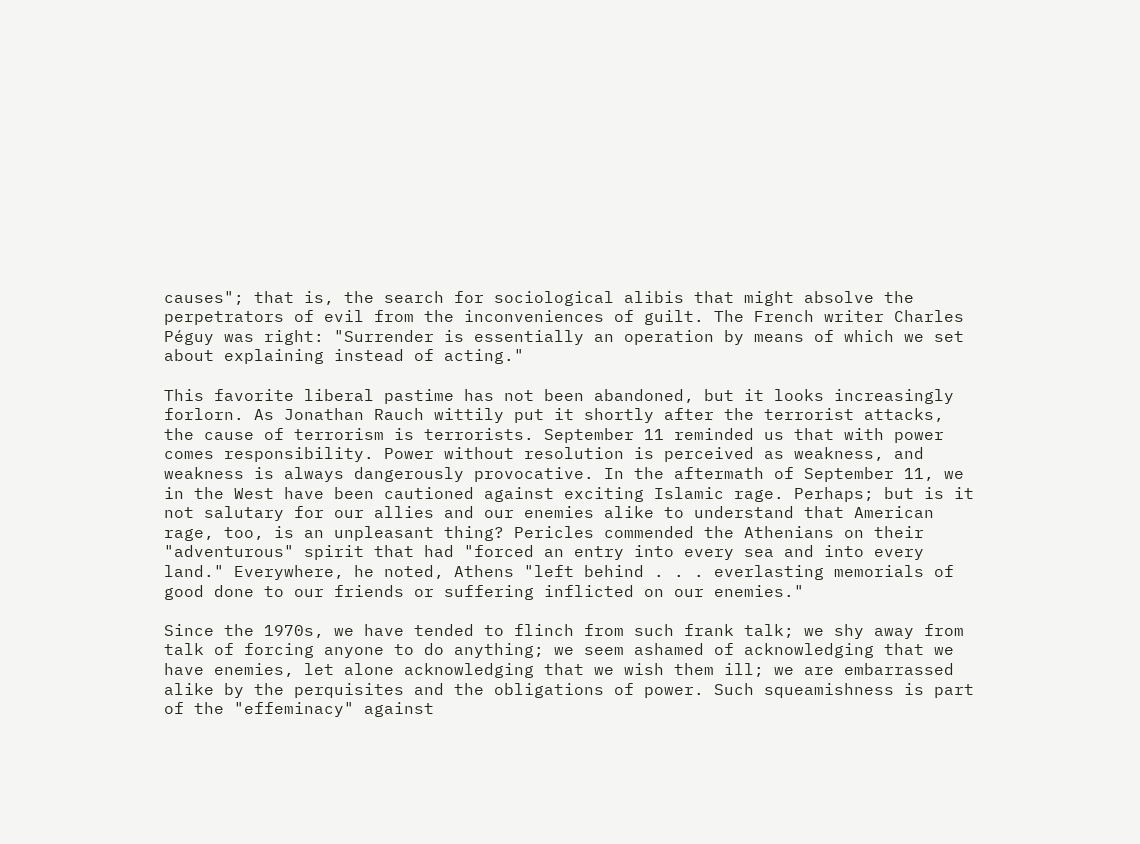causes"; that is, the search for sociological alibis that might absolve the perpetrators of evil from the inconveniences of guilt. The French writer Charles Péguy was right: "Surrender is essentially an operation by means of which we set about explaining instead of acting."

This favorite liberal pastime has not been abandoned, but it looks increasingly forlorn. As Jonathan Rauch wittily put it shortly after the terrorist attacks, the cause of terrorism is terrorists. September 11 reminded us that with power comes responsibility. Power without resolution is perceived as weakness, and weakness is always dangerously provocative. In the aftermath of September 11, we in the West have been cautioned against exciting Islamic rage. Perhaps; but is it not salutary for our allies and our enemies alike to understand that American rage, too, is an unpleasant thing? Pericles commended the Athenians on their "adventurous" spirit that had "forced an entry into every sea and into every land." Everywhere, he noted, Athens "left behind . . . everlasting memorials of good done to our friends or suffering inflicted on our enemies."

Since the 1970s, we have tended to flinch from such frank talk; we shy away from talk of forcing anyone to do anything; we seem ashamed of acknowledging that we have enemies, let alone acknowledging that we wish them ill; we are embarrassed alike by the perquisites and the obligations of power. Such squeamishness is part of the "effeminacy" against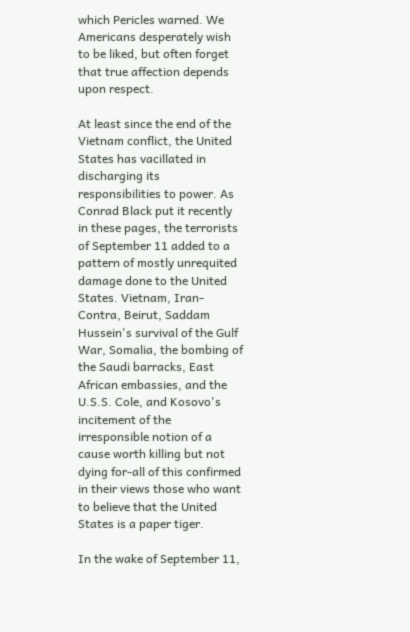which Pericles warned. We Americans desperately wish to be liked, but often forget that true affection depends upon respect.

At least since the end of the Vietnam conflict, the United States has vacillated in discharging its responsibilities to power. As Conrad Black put it recently in these pages, the terrorists of September 11 added to a pattern of mostly unrequited damage done to the United States. Vietnam, Iran-Contra, Beirut, Saddam Hussein's survival of the Gulf War, Somalia, the bombing of the Saudi barracks, East African embassies, and the U.S.S. Cole, and Kosovo's incitement of the irresponsible notion of a cause worth killing but not dying for-all of this confirmed in their views those who want to believe that the United States is a paper tiger.

In the wake of September 11,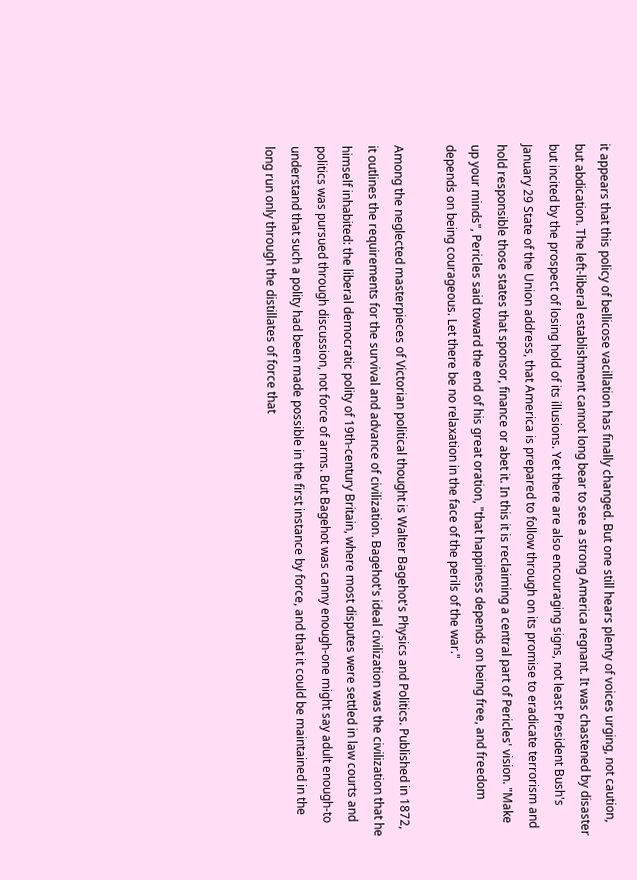it appears that this policy of bellicose vacillation has finally changed. But one still hears plenty of voices urging, not caution, but abdication. The left-liberal establishment cannot long bear to see a strong America regnant. It was chastened by disaster but incited by the prospect of losing hold of its illusions. Yet there are also encouraging signs, not least President Bush's January 29 State of the Union address, that America is prepared to follow through on its promise to eradicate terrorism and hold responsible those states that sponsor, finance or abet it. In this it is reclaiming a central part of Pericles' vision. "Make up your minds", Pericles said toward the end of his great oration, "that happiness depends on being free, and freedom depends on being courageous. Let there be no relaxation in the face of the perils of the war."

Among the neglected masterpieces of Victorian political thought is Walter Bagehot's Physics and Politics. Published in 1872, it outlines the requirements for the survival and advance of civilization. Bagehot's ideal civilization was the civilization that he himself inhabited: the liberal democratic polity of 19th-century Britain, where most disputes were settled in law courts and politics was pursued through discussion, not force of arms. But Bagehot was canny enough-one might say adult enough-to understand that such a polity had been made possible in the first instance by force, and that it could be maintained in the long run only through the distillates of force that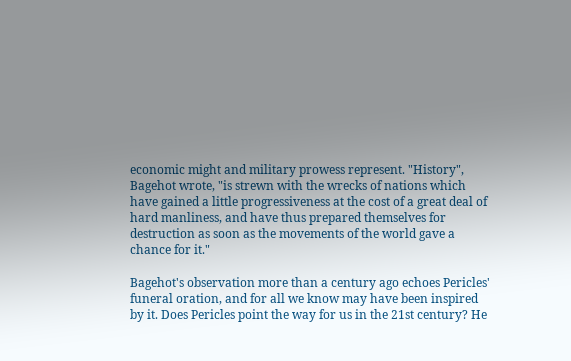economic might and military prowess represent. "History", Bagehot wrote, "is strewn with the wrecks of nations which have gained a little progressiveness at the cost of a great deal of hard manliness, and have thus prepared themselves for destruction as soon as the movements of the world gave a chance for it."

Bagehot's observation more than a century ago echoes Pericles' funeral oration, and for all we know may have been inspired by it. Does Pericles point the way for us in the 21st century? He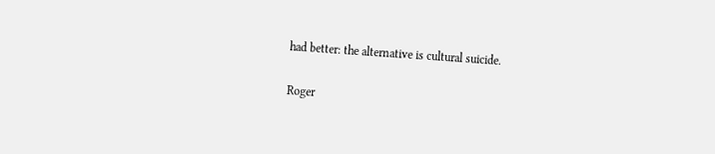had better: the alternative is cultural suicide.

Roger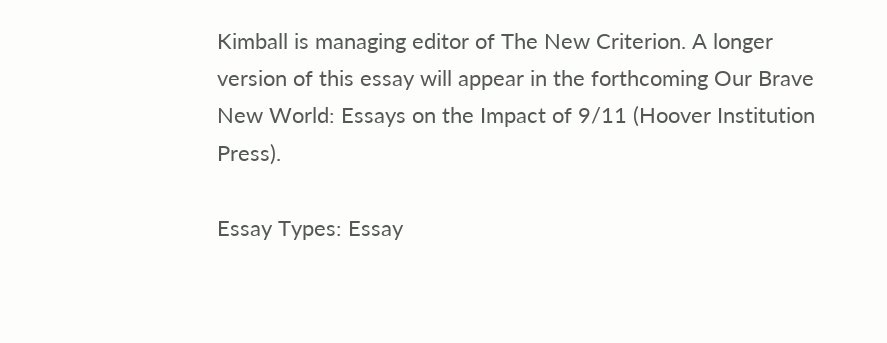Kimball is managing editor of The New Criterion. A longer version of this essay will appear in the forthcoming Our Brave New World: Essays on the Impact of 9/11 (Hoover Institution Press).

Essay Types: Essay